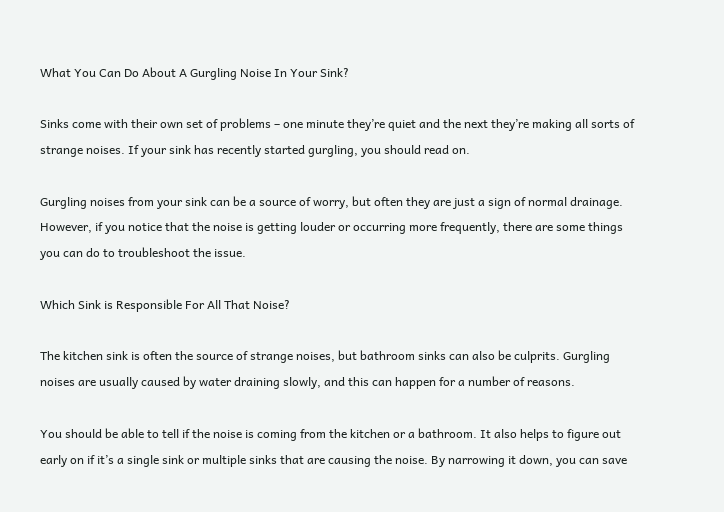What You Can Do About A Gurgling Noise In Your Sink?

Sinks come with their own set of problems – one minute they’re quiet and the next they’re making all sorts of strange noises. If your sink has recently started gurgling, you should read on.

Gurgling noises from your sink can be a source of worry, but often they are just a sign of normal drainage. However, if you notice that the noise is getting louder or occurring more frequently, there are some things you can do to troubleshoot the issue.

Which Sink is Responsible For All That Noise?

The kitchen sink is often the source of strange noises, but bathroom sinks can also be culprits. Gurgling noises are usually caused by water draining slowly, and this can happen for a number of reasons.

You should be able to tell if the noise is coming from the kitchen or a bathroom. It also helps to figure out early on if it’s a single sink or multiple sinks that are causing the noise. By narrowing it down, you can save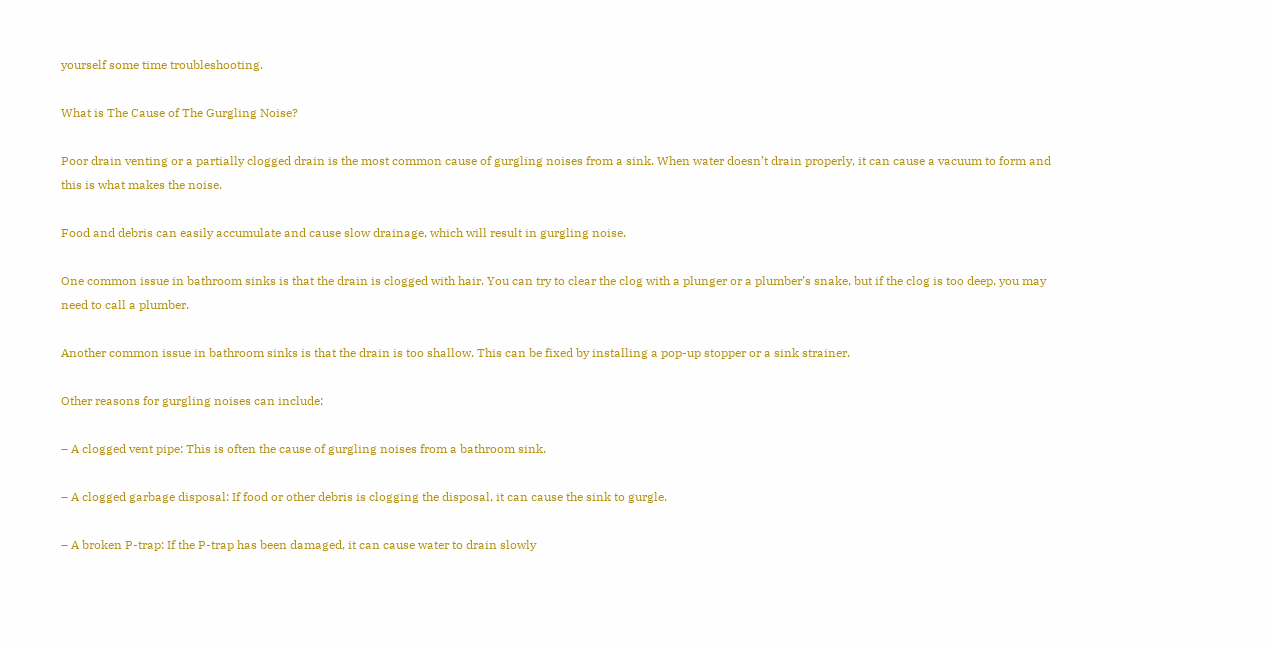yourself some time troubleshooting.

What is The Cause of The Gurgling Noise?

Poor drain venting or a partially clogged drain is the most common cause of gurgling noises from a sink. When water doesn’t drain properly, it can cause a vacuum to form and this is what makes the noise.

Food and debris can easily accumulate and cause slow drainage, which will result in gurgling noise.

One common issue in bathroom sinks is that the drain is clogged with hair. You can try to clear the clog with a plunger or a plumber’s snake, but if the clog is too deep, you may need to call a plumber.

Another common issue in bathroom sinks is that the drain is too shallow. This can be fixed by installing a pop-up stopper or a sink strainer.

Other reasons for gurgling noises can include;

– A clogged vent pipe: This is often the cause of gurgling noises from a bathroom sink.

– A clogged garbage disposal: If food or other debris is clogging the disposal, it can cause the sink to gurgle.

– A broken P-trap: If the P-trap has been damaged, it can cause water to drain slowly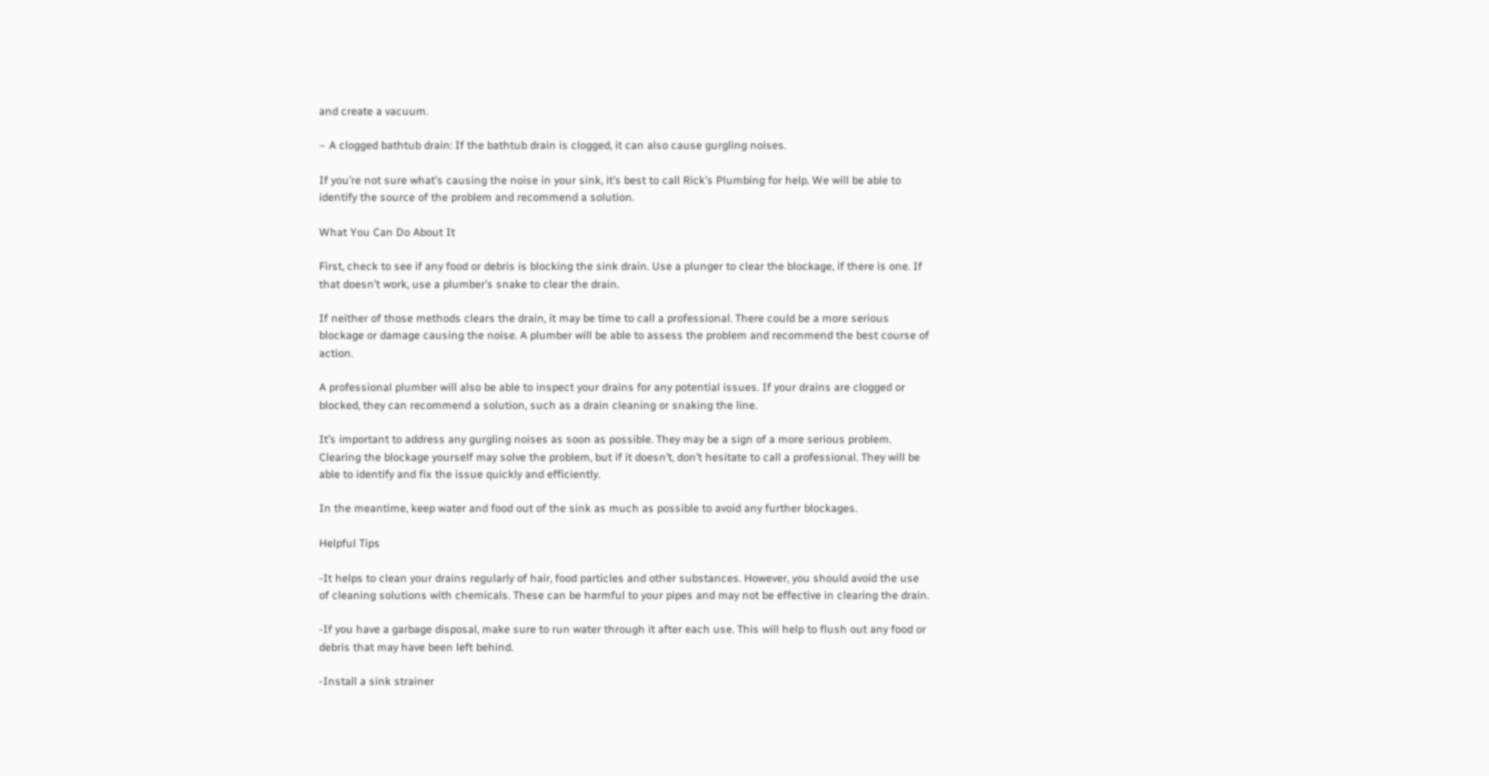and create a vacuum.

– A clogged bathtub drain: If the bathtub drain is clogged, it can also cause gurgling noises.

If you’re not sure what’s causing the noise in your sink, it’s best to call Rick’s Plumbing for help. We will be able to identify the source of the problem and recommend a solution.

What You Can Do About It

First, check to see if any food or debris is blocking the sink drain. Use a plunger to clear the blockage, if there is one. If that doesn’t work, use a plumber’s snake to clear the drain.

If neither of those methods clears the drain, it may be time to call a professional. There could be a more serious blockage or damage causing the noise. A plumber will be able to assess the problem and recommend the best course of action.

A professional plumber will also be able to inspect your drains for any potential issues. If your drains are clogged or blocked, they can recommend a solution, such as a drain cleaning or snaking the line.

It’s important to address any gurgling noises as soon as possible. They may be a sign of a more serious problem. Clearing the blockage yourself may solve the problem, but if it doesn’t, don’t hesitate to call a professional. They will be able to identify and fix the issue quickly and efficiently.

In the meantime, keep water and food out of the sink as much as possible to avoid any further blockages.

Helpful Tips

-It helps to clean your drains regularly of hair, food particles and other substances. However, you should avoid the use of cleaning solutions with chemicals. These can be harmful to your pipes and may not be effective in clearing the drain.

-If you have a garbage disposal, make sure to run water through it after each use. This will help to flush out any food or debris that may have been left behind.

-Install a sink strainer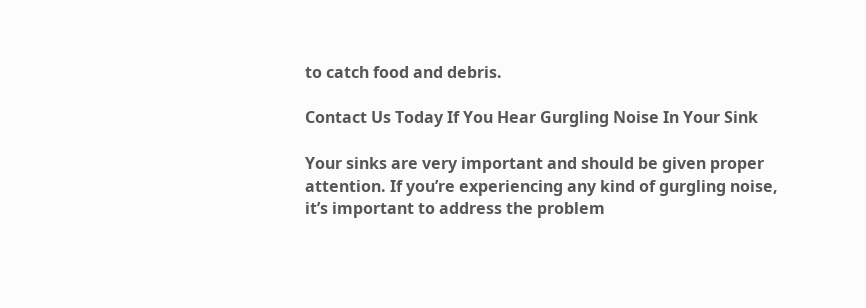to catch food and debris.

Contact Us Today If You Hear Gurgling Noise In Your Sink

Your sinks are very important and should be given proper attention. If you’re experiencing any kind of gurgling noise, it’s important to address the problem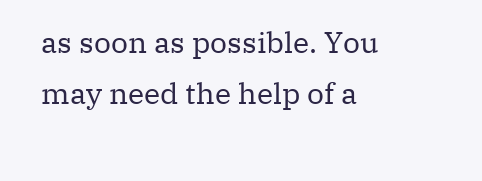as soon as possible. You may need the help of a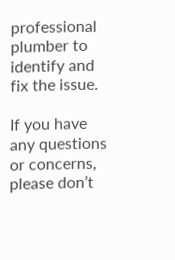professional plumber to identify and fix the issue.

If you have any questions or concerns, please don’t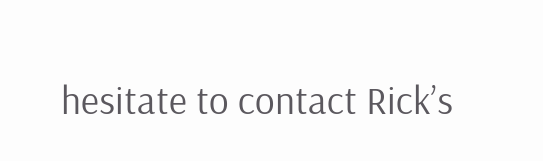hesitate to contact Rick’s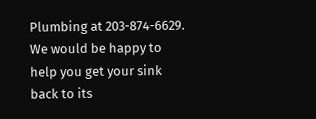Plumbing at 203-874-6629. We would be happy to help you get your sink back to its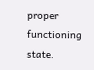proper functioning state.